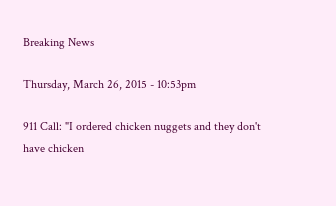Breaking News

Thursday, March 26, 2015 - 10:53pm

911 Call: "I ordered chicken nuggets and they don't have chicken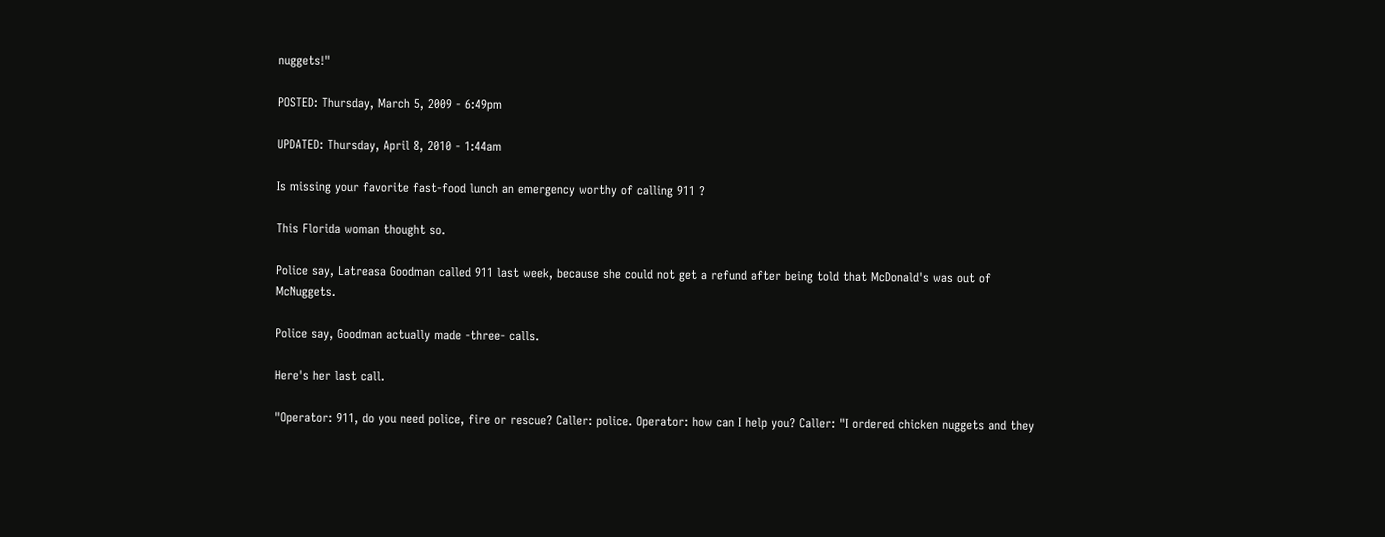nuggets!"

POSTED: Thursday, March 5, 2009 - 6:49pm

UPDATED: Thursday, April 8, 2010 - 1:44am

Is missing your favorite fast-food lunch an emergency worthy of calling 911 ?

This Florida woman thought so.

Police say, Latreasa Goodman called 911 last week, because she could not get a refund after being told that McDonald's was out of McNuggets.

Police say, Goodman actually made -three- calls.

Here's her last call.

"Operator: 911, do you need police, fire or rescue? Caller: police. Operator: how can I help you? Caller: "I ordered chicken nuggets and they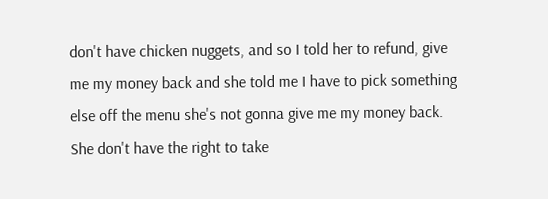don't have chicken nuggets, and so I told her to refund, give me my money back and she told me I have to pick something else off the menu she's not gonna give me my money back. She don't have the right to take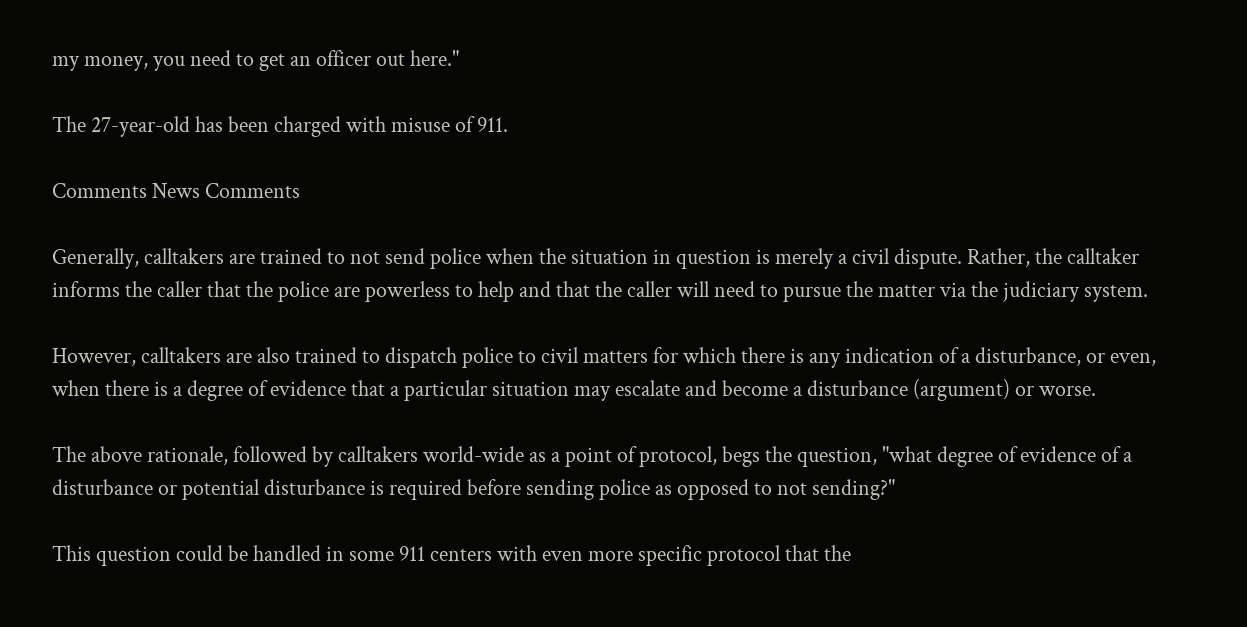my money, you need to get an officer out here."

The 27-year-old has been charged with misuse of 911.

Comments News Comments

Generally, calltakers are trained to not send police when the situation in question is merely a civil dispute. Rather, the calltaker informs the caller that the police are powerless to help and that the caller will need to pursue the matter via the judiciary system.

However, calltakers are also trained to dispatch police to civil matters for which there is any indication of a disturbance, or even, when there is a degree of evidence that a particular situation may escalate and become a disturbance (argument) or worse.

The above rationale, followed by calltakers world-wide as a point of protocol, begs the question, "what degree of evidence of a disturbance or potential disturbance is required before sending police as opposed to not sending?"

This question could be handled in some 911 centers with even more specific protocol that the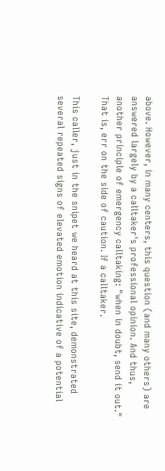above. However, in many centers, this question (and many others) are answered largely by a calltaker's professional opinion. And thus, another principle of emergency calltaking: "when in doubt, send it out." That is, err on the side of caution. If a calltaker.

This caller, just in the snipet we heard at this site, demonstrated several repeated signs of elevated emotion indicative of a potential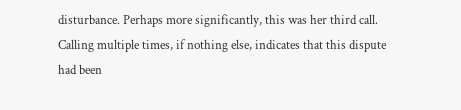disturbance. Perhaps more significantly, this was her third call. Calling multiple times, if nothing else, indicates that this dispute had been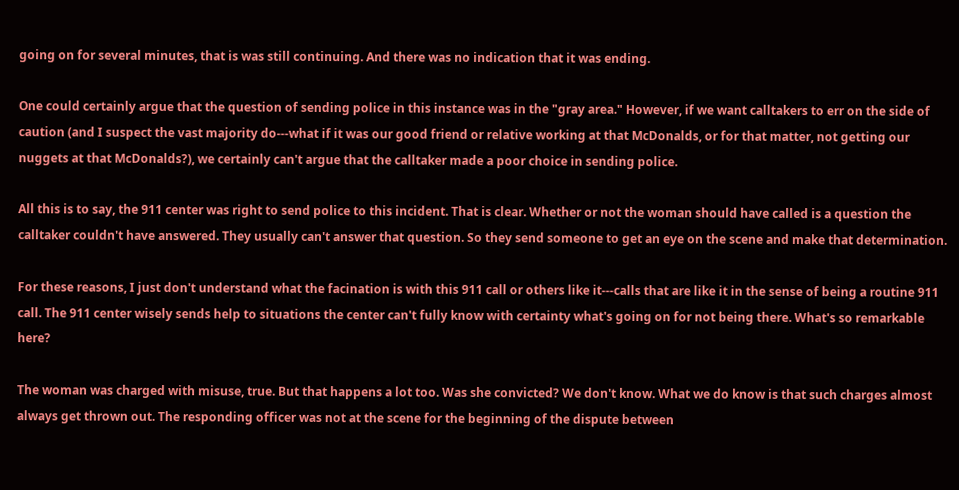going on for several minutes, that is was still continuing. And there was no indication that it was ending.

One could certainly argue that the question of sending police in this instance was in the "gray area." However, if we want calltakers to err on the side of caution (and I suspect the vast majority do---what if it was our good friend or relative working at that McDonalds, or for that matter, not getting our nuggets at that McDonalds?), we certainly can't argue that the calltaker made a poor choice in sending police.

All this is to say, the 911 center was right to send police to this incident. That is clear. Whether or not the woman should have called is a question the calltaker couldn't have answered. They usually can't answer that question. So they send someone to get an eye on the scene and make that determination.

For these reasons, I just don't understand what the facination is with this 911 call or others like it---calls that are like it in the sense of being a routine 911 call. The 911 center wisely sends help to situations the center can't fully know with certainty what's going on for not being there. What's so remarkable here?

The woman was charged with misuse, true. But that happens a lot too. Was she convicted? We don't know. What we do know is that such charges almost always get thrown out. The responding officer was not at the scene for the beginning of the dispute between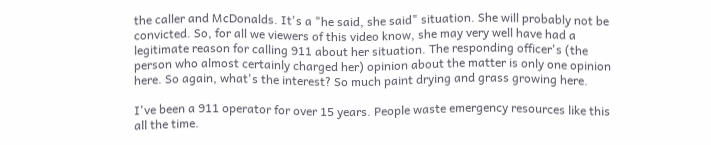the caller and McDonalds. It's a "he said, she said" situation. She will probably not be convicted. So, for all we viewers of this video know, she may very well have had a legitimate reason for calling 911 about her situation. The responding officer's (the person who almost certainly charged her) opinion about the matter is only one opinion here. So again, what's the interest? So much paint drying and grass growing here.

I've been a 911 operator for over 15 years. People waste emergency resources like this all the time.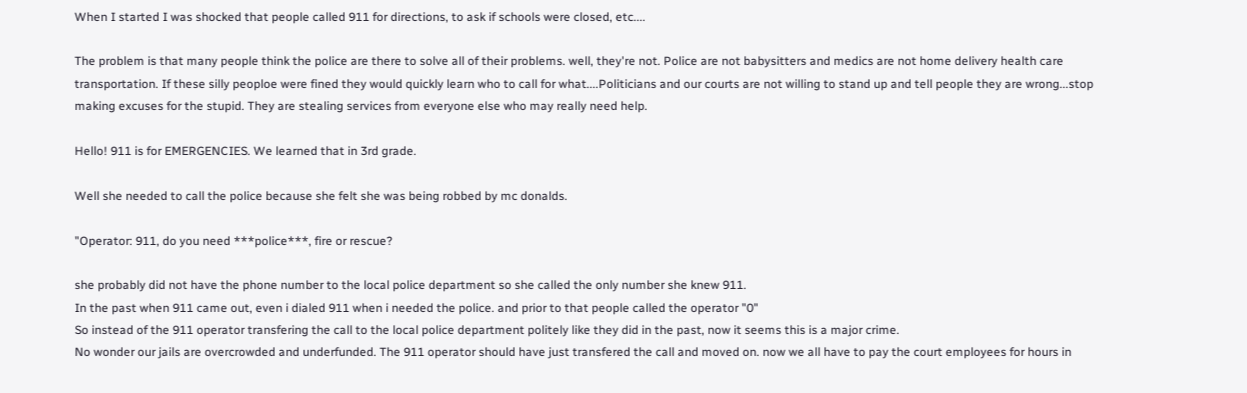When I started I was shocked that people called 911 for directions, to ask if schools were closed, etc....

The problem is that many people think the police are there to solve all of their problems. well, they're not. Police are not babysitters and medics are not home delivery health care transportation. If these silly peoploe were fined they would quickly learn who to call for what....Politicians and our courts are not willing to stand up and tell people they are wrong...stop making excuses for the stupid. They are stealing services from everyone else who may really need help.

Hello! 911 is for EMERGENCIES. We learned that in 3rd grade.

Well she needed to call the police because she felt she was being robbed by mc donalds.

"Operator: 911, do you need ***police***, fire or rescue?

she probably did not have the phone number to the local police department so she called the only number she knew 911.
In the past when 911 came out, even i dialed 911 when i needed the police. and prior to that people called the operator "0"
So instead of the 911 operator transfering the call to the local police department politely like they did in the past, now it seems this is a major crime.
No wonder our jails are overcrowded and underfunded. The 911 operator should have just transfered the call and moved on. now we all have to pay the court employees for hours in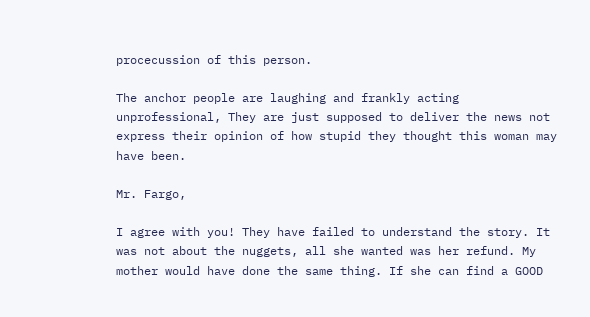procecussion of this person.

The anchor people are laughing and frankly acting unprofessional, They are just supposed to deliver the news not express their opinion of how stupid they thought this woman may have been.

Mr. Fargo,

I agree with you! They have failed to understand the story. It was not about the nuggets, all she wanted was her refund. My mother would have done the same thing. If she can find a GOOD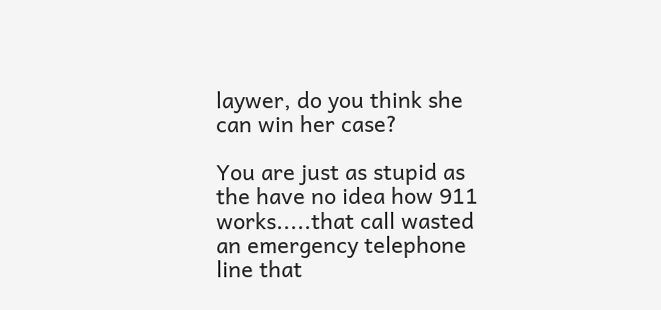laywer, do you think she can win her case?

You are just as stupid as the have no idea how 911 works.....that call wasted an emergency telephone line that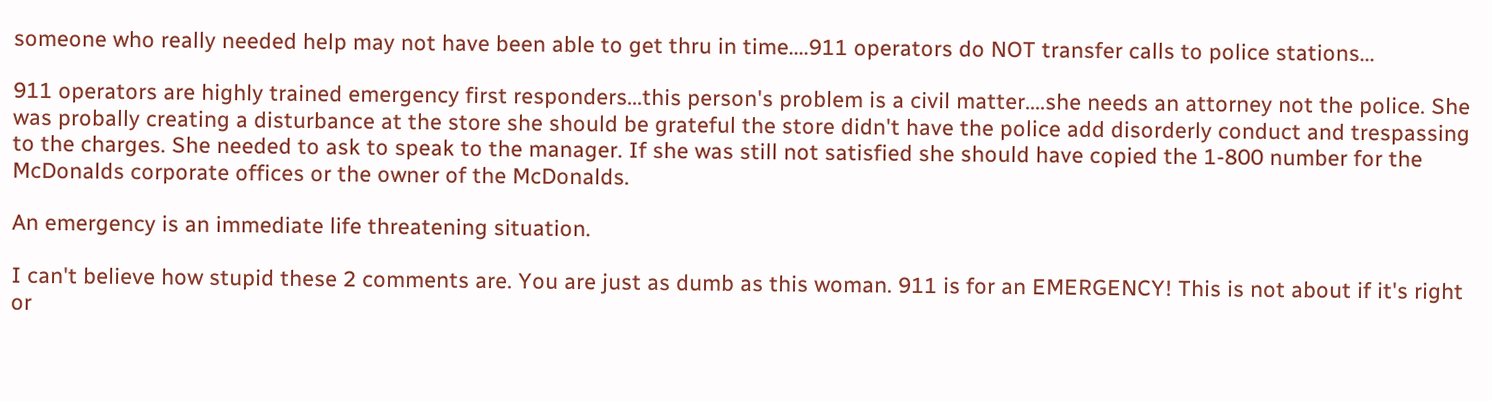someone who really needed help may not have been able to get thru in time....911 operators do NOT transfer calls to police stations...

911 operators are highly trained emergency first responders...this person's problem is a civil matter....she needs an attorney not the police. She was probally creating a disturbance at the store she should be grateful the store didn't have the police add disorderly conduct and trespassing to the charges. She needed to ask to speak to the manager. If she was still not satisfied she should have copied the 1-800 number for the McDonalds corporate offices or the owner of the McDonalds.

An emergency is an immediate life threatening situation.

I can't believe how stupid these 2 comments are. You are just as dumb as this woman. 911 is for an EMERGENCY! This is not about if it's right or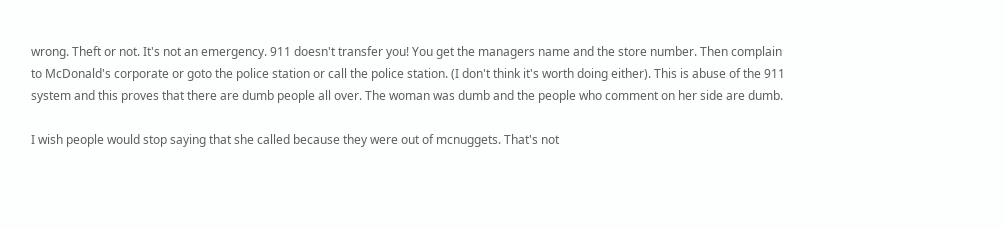wrong. Theft or not. It's not an emergency. 911 doesn't transfer you! You get the managers name and the store number. Then complain to McDonald's corporate or goto the police station or call the police station. (I don't think it's worth doing either). This is abuse of the 911 system and this proves that there are dumb people all over. The woman was dumb and the people who comment on her side are dumb.

I wish people would stop saying that she called because they were out of mcnuggets. That's not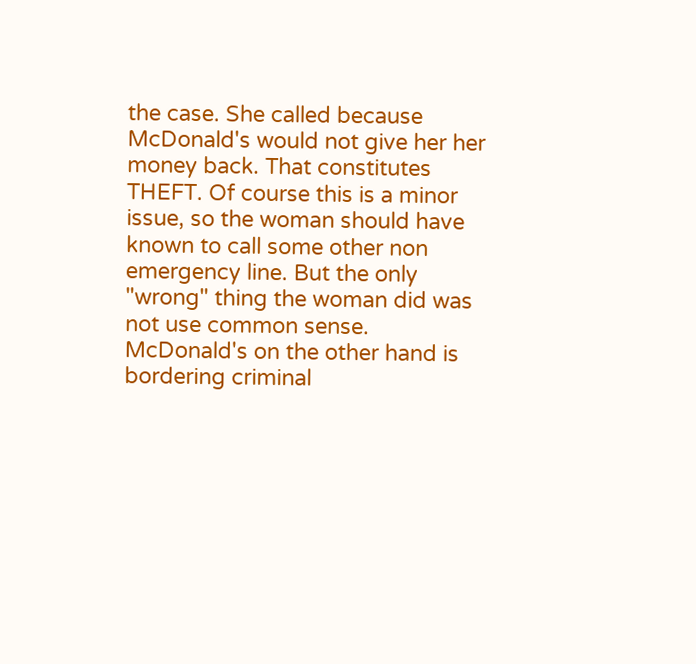the case. She called because McDonald's would not give her her money back. That constitutes THEFT. Of course this is a minor issue, so the woman should have known to call some other non emergency line. But the only "wrong" thing the woman did was not use common sense. McDonald's on the other hand is bordering criminal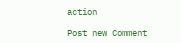action

Post new Comment